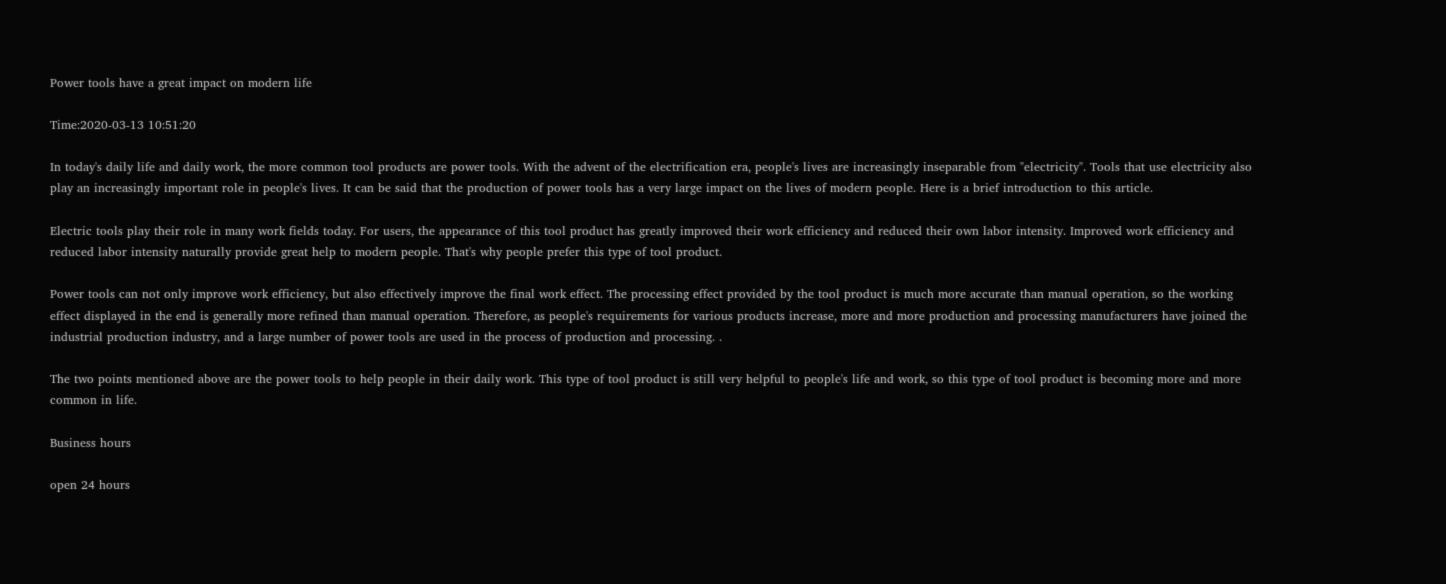Power tools have a great impact on modern life

Time:2020-03-13 10:51:20

In today's daily life and daily work, the more common tool products are power tools. With the advent of the electrification era, people's lives are increasingly inseparable from "electricity". Tools that use electricity also play an increasingly important role in people's lives. It can be said that the production of power tools has a very large impact on the lives of modern people. Here is a brief introduction to this article.

Electric tools play their role in many work fields today. For users, the appearance of this tool product has greatly improved their work efficiency and reduced their own labor intensity. Improved work efficiency and reduced labor intensity naturally provide great help to modern people. That's why people prefer this type of tool product.

Power tools can not only improve work efficiency, but also effectively improve the final work effect. The processing effect provided by the tool product is much more accurate than manual operation, so the working effect displayed in the end is generally more refined than manual operation. Therefore, as people's requirements for various products increase, more and more production and processing manufacturers have joined the industrial production industry, and a large number of power tools are used in the process of production and processing. .

The two points mentioned above are the power tools to help people in their daily work. This type of tool product is still very helpful to people's life and work, so this type of tool product is becoming more and more common in life.

Business hours

open 24 hours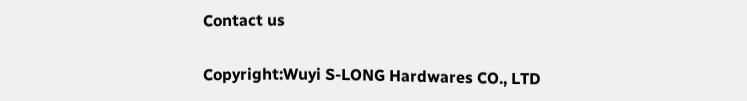Contact us

Copyright:Wuyi S-LONG Hardwares CO., LTD